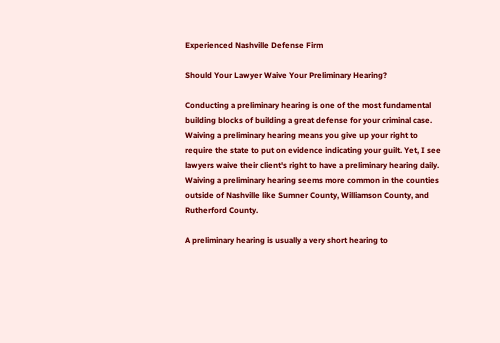Experienced Nashville Defense Firm

Should Your Lawyer Waive Your Preliminary Hearing?

Conducting a preliminary hearing is one of the most fundamental building blocks of building a great defense for your criminal case. Waiving a preliminary hearing means you give up your right to require the state to put on evidence indicating your guilt. Yet, I see lawyers waive their client's right to have a preliminary hearing daily. Waiving a preliminary hearing seems more common in the counties outside of Nashville like Sumner County, Williamson County, and Rutherford County.

A preliminary hearing is usually a very short hearing to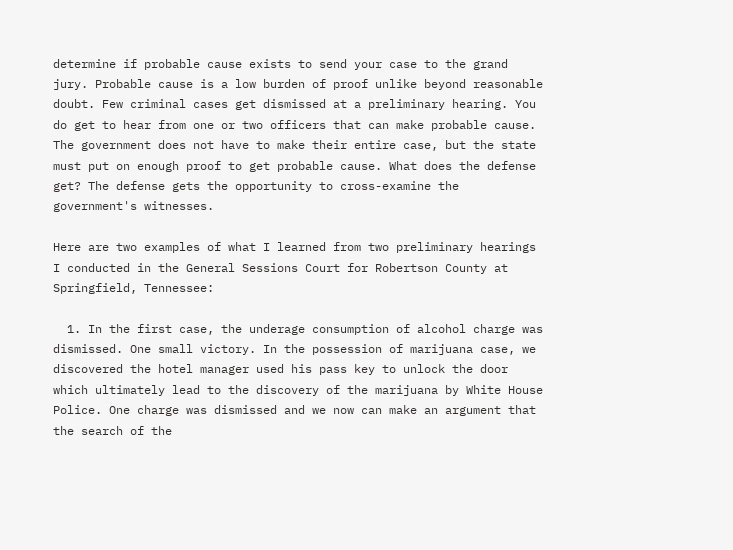determine if probable cause exists to send your case to the grand jury. Probable cause is a low burden of proof unlike beyond reasonable doubt. Few criminal cases get dismissed at a preliminary hearing. You do get to hear from one or two officers that can make probable cause. The government does not have to make their entire case, but the state must put on enough proof to get probable cause. What does the defense get? The defense gets the opportunity to cross-examine the government's witnesses.

Here are two examples of what I learned from two preliminary hearings I conducted in the General Sessions Court for Robertson County at Springfield, Tennessee:

  1. In the first case, the underage consumption of alcohol charge was dismissed. One small victory. In the possession of marijuana case, we discovered the hotel manager used his pass key to unlock the door which ultimately lead to the discovery of the marijuana by White House Police. One charge was dismissed and we now can make an argument that the search of the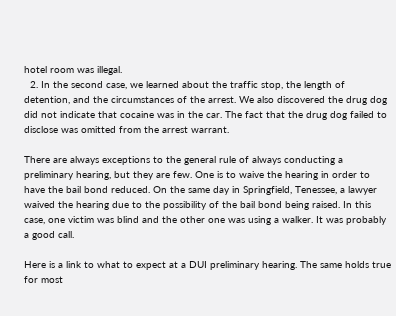hotel room was illegal.
  2. In the second case, we learned about the traffic stop, the length of detention, and the circumstances of the arrest. We also discovered the drug dog did not indicate that cocaine was in the car. The fact that the drug dog failed to disclose was omitted from the arrest warrant.

There are always exceptions to the general rule of always conducting a preliminary hearing, but they are few. One is to waive the hearing in order to have the bail bond reduced. On the same day in Springfield, Tenessee, a lawyer waived the hearing due to the possibility of the bail bond being raised. In this case, one victim was blind and the other one was using a walker. It was probably a good call.

Here is a link to what to expect at a DUI preliminary hearing. The same holds true for most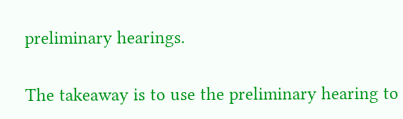preliminary hearings.

The takeaway is to use the preliminary hearing to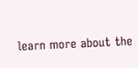learn more about the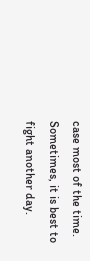case most of the time. Sometimes, it is best to fight another day.